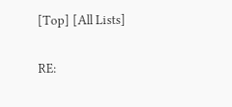[Top] [All Lists]

RE: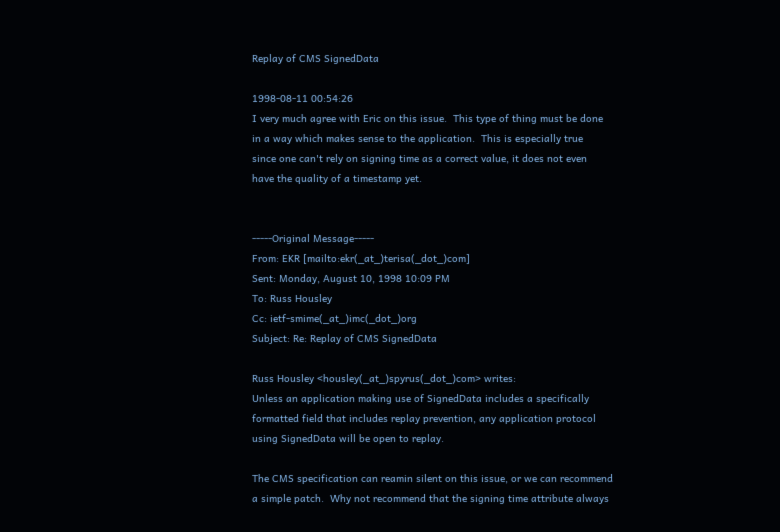Replay of CMS SignedData

1998-08-11 00:54:26
I very much agree with Eric on this issue.  This type of thing must be done
in a way which makes sense to the application.  This is especially true
since one can't rely on signing time as a correct value, it does not even
have the quality of a timestamp yet.


-----Original Message-----
From: EKR [mailto:ekr(_at_)terisa(_dot_)com]
Sent: Monday, August 10, 1998 10:09 PM
To: Russ Housley
Cc: ietf-smime(_at_)imc(_dot_)org
Subject: Re: Replay of CMS SignedData

Russ Housley <housley(_at_)spyrus(_dot_)com> writes:
Unless an application making use of SignedData includes a specifically
formatted field that includes replay prevention, any application protocol
using SignedData will be open to replay.

The CMS specification can reamin silent on this issue, or we can recommend
a simple patch.  Why not recommend that the signing time attribute always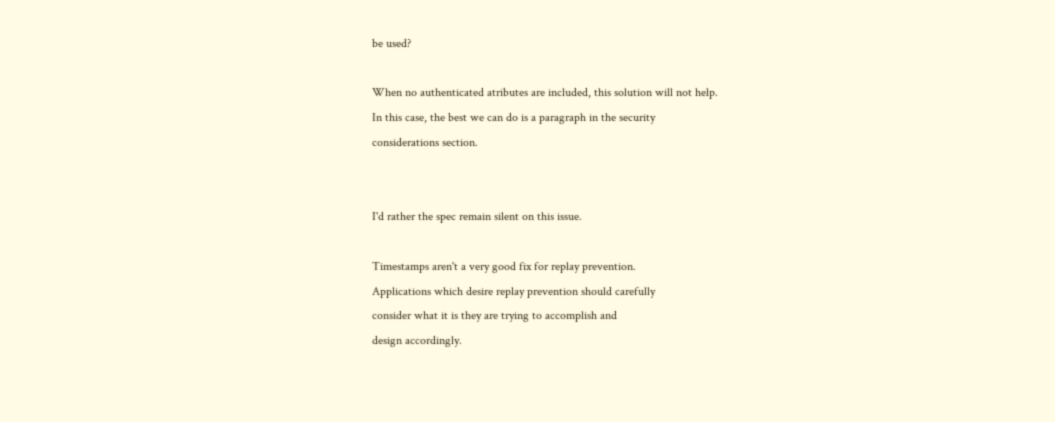be used?

When no authenticated atributes are included, this solution will not help.
In this case, the best we can do is a paragraph in the security
considerations section.


I'd rather the spec remain silent on this issue.

Timestamps aren't a very good fix for replay prevention.
Applications which desire replay prevention should carefully
consider what it is they are trying to accomplish and
design accordingly.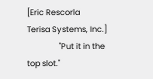[Eric Rescorla                             Terisa Systems, Inc.]
                "Put it in the top slot."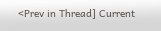<Prev in Thread] Current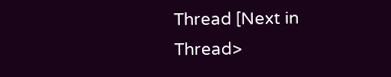Thread [Next in Thread>